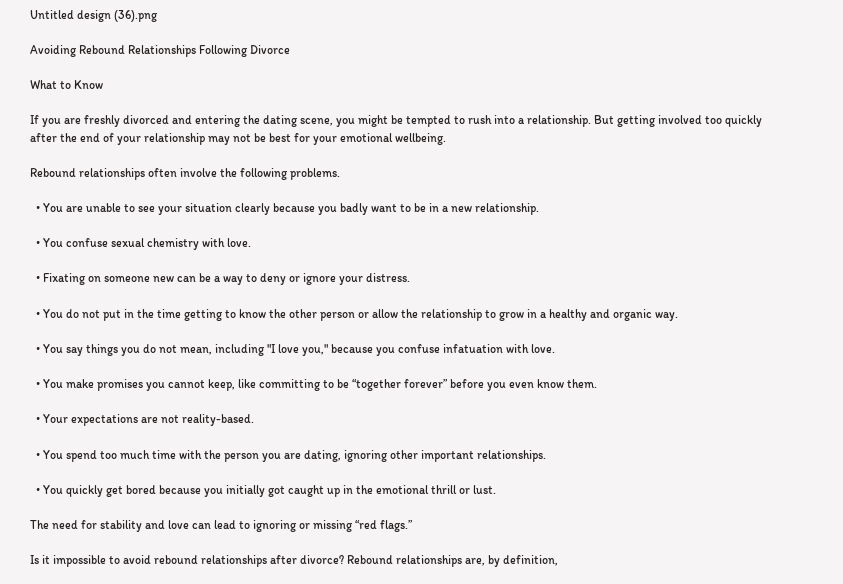Untitled design (36).png

Avoiding Rebound Relationships Following Divorce

What to Know

If you are freshly divorced and entering the dating scene, you might be tempted to rush into a relationship. But getting involved too quickly after the end of your relationship may not be best for your emotional wellbeing.

Rebound relationships often involve the following problems.

  • You are unable to see your situation clearly because you badly want to be in a new relationship.

  • You confuse sexual chemistry with love.

  • Fixating on someone new can be a way to deny or ignore your distress.

  • You do not put in the time getting to know the other person or allow the relationship to grow in a healthy and organic way.

  • You say things you do not mean, including "I love you," because you confuse infatuation with love.

  • You make promises you cannot keep, like committing to be “together forever” before you even know them.

  • Your expectations are not reality-based.

  • You spend too much time with the person you are dating, ignoring other important relationships.

  • You quickly get bored because you initially got caught up in the emotional thrill or lust.

The need for stability and love can lead to ignoring or missing “red flags.”

Is it impossible to avoid rebound relationships after divorce? Rebound relationships are, by definition,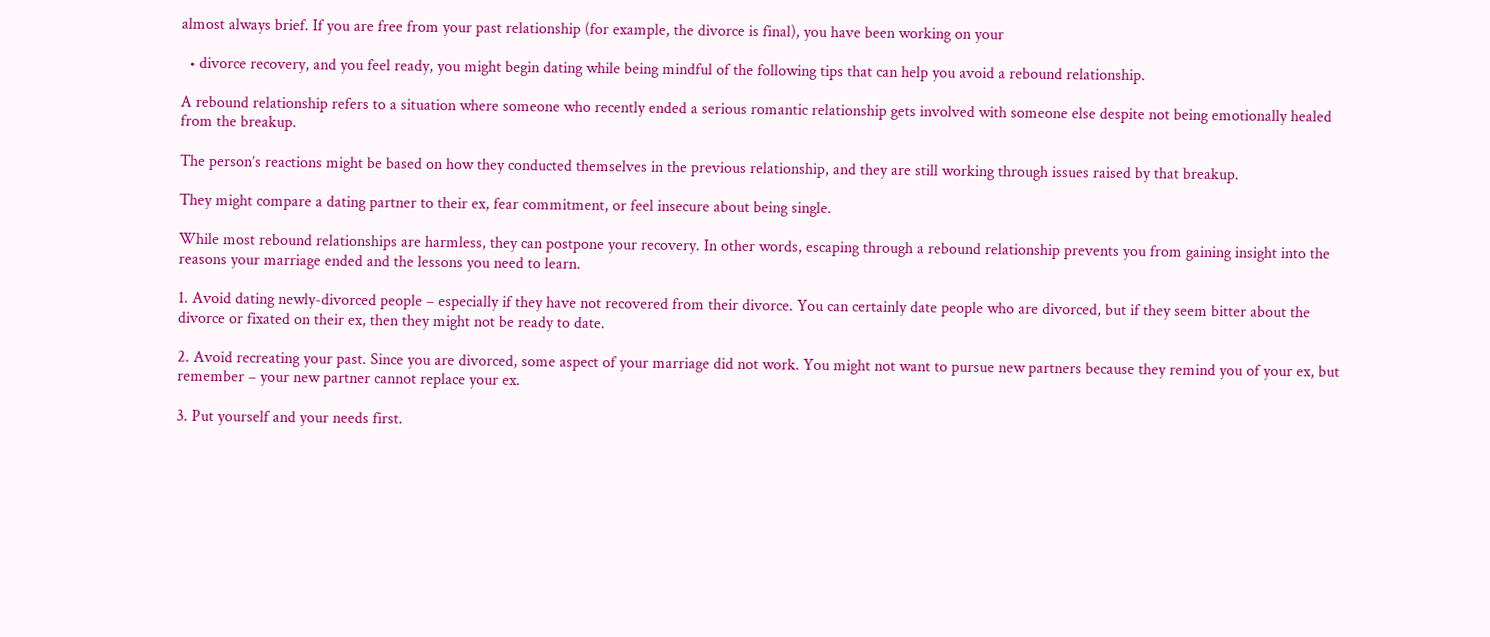almost always brief. If you are free from your past relationship (for example, the divorce is final), you have been working on your

  • divorce recovery, and you feel ready, you might begin dating while being mindful of the following tips that can help you avoid a rebound relationship.

A rebound relationship refers to a situation where someone who recently ended a serious romantic relationship gets involved with someone else despite not being emotionally healed from the breakup.

The person’s reactions might be based on how they conducted themselves in the previous relationship, and they are still working through issues raised by that breakup.

They might compare a dating partner to their ex, fear commitment, or feel insecure about being single.

While most rebound relationships are harmless, they can postpone your recovery. In other words, escaping through a rebound relationship prevents you from gaining insight into the reasons your marriage ended and the lessons you need to learn.

1. Avoid dating newly-divorced people – especially if they have not recovered from their divorce. You can certainly date people who are divorced, but if they seem bitter about the divorce or fixated on their ex, then they might not be ready to date.

2. Avoid recreating your past. Since you are divorced, some aspect of your marriage did not work. You might not want to pursue new partners because they remind you of your ex, but remember – your new partner cannot replace your ex.

3. Put yourself and your needs first.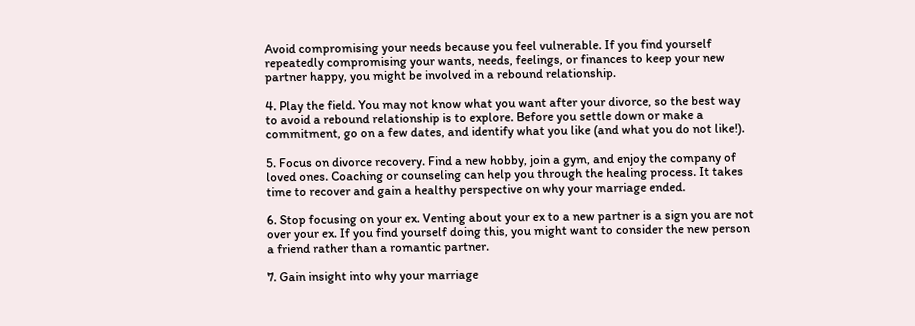Avoid compromising your needs because you feel vulnerable. If you find yourself repeatedly compromising your wants, needs, feelings, or finances to keep your new partner happy, you might be involved in a rebound relationship.

4. Play the field. You may not know what you want after your divorce, so the best way to avoid a rebound relationship is to explore. Before you settle down or make a commitment, go on a few dates, and identify what you like (and what you do not like!).

5. Focus on divorce recovery. Find a new hobby, join a gym, and enjoy the company of loved ones. Coaching or counseling can help you through the healing process. It takes time to recover and gain a healthy perspective on why your marriage ended.

6. Stop focusing on your ex. Venting about your ex to a new partner is a sign you are not over your ex. If you find yourself doing this, you might want to consider the new person a friend rather than a romantic partner.

7. Gain insight into why your marriage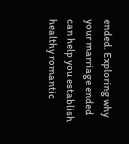ended. Exploring why your marriage ended can help you establish healthy romantic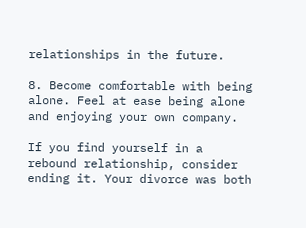relationships in the future.

8. Become comfortable with being alone. Feel at ease being alone and enjoying your own company.

If you find yourself in a rebound relationship, consider ending it. Your divorce was both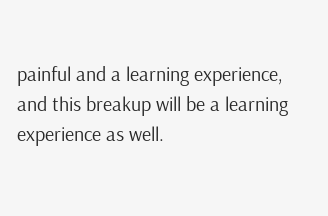painful and a learning experience, and this breakup will be a learning experience as well.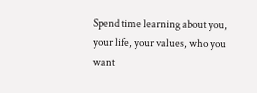Spend time learning about you, your life, your values, who you want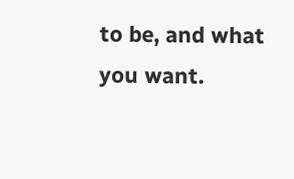to be, and what you want.